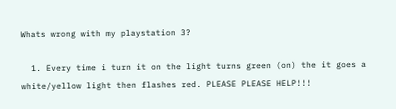Whats wrong with my playstation 3?

  1. Every time i turn it on the light turns green (on) the it goes a white/yellow light then flashes red. PLEASE PLEASE HELP!!!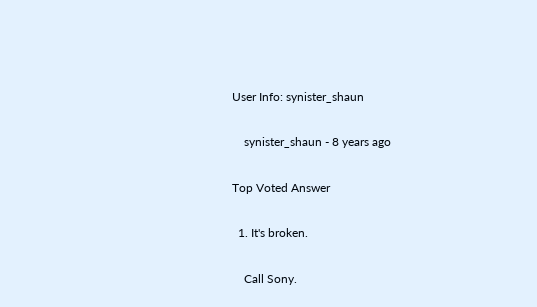User Info: synister_shaun

    synister_shaun - 8 years ago

Top Voted Answer

  1. It's broken.

    Call Sony.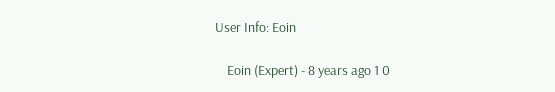User Info: Eoin

    Eoin (Expert) - 8 years ago 1 0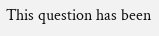This question has been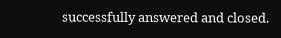successfully answered and closed.